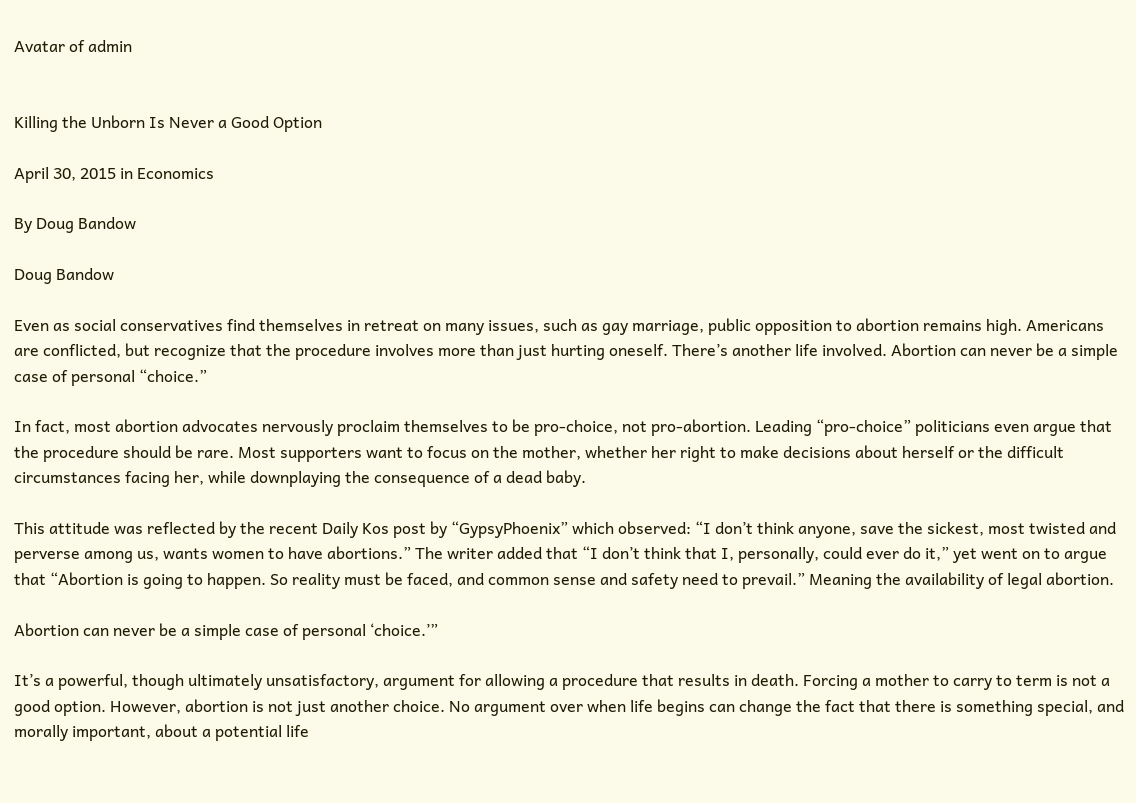Avatar of admin


Killing the Unborn Is Never a Good Option

April 30, 2015 in Economics

By Doug Bandow

Doug Bandow

Even as social conservatives find themselves in retreat on many issues, such as gay marriage, public opposition to abortion remains high. Americans are conflicted, but recognize that the procedure involves more than just hurting oneself. There’s another life involved. Abortion can never be a simple case of personal “choice.”

In fact, most abortion advocates nervously proclaim themselves to be pro-choice, not pro-abortion. Leading “pro-choice” politicians even argue that the procedure should be rare. Most supporters want to focus on the mother, whether her right to make decisions about herself or the difficult circumstances facing her, while downplaying the consequence of a dead baby.

This attitude was reflected by the recent Daily Kos post by “GypsyPhoenix” which observed: “I don’t think anyone, save the sickest, most twisted and perverse among us, wants women to have abortions.” The writer added that “I don’t think that I, personally, could ever do it,” yet went on to argue that “Abortion is going to happen. So reality must be faced, and common sense and safety need to prevail.” Meaning the availability of legal abortion.

Abortion can never be a simple case of personal ‘choice.’”

It’s a powerful, though ultimately unsatisfactory, argument for allowing a procedure that results in death. Forcing a mother to carry to term is not a good option. However, abortion is not just another choice. No argument over when life begins can change the fact that there is something special, and morally important, about a potential life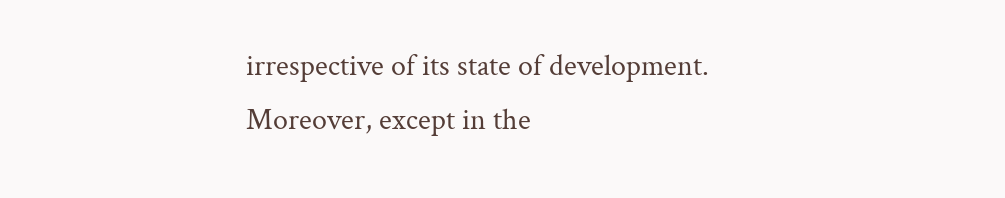irrespective of its state of development. Moreover, except in the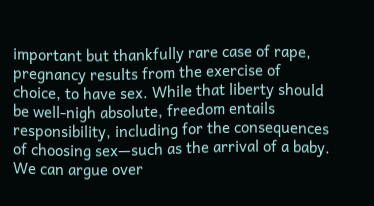important but thankfully rare case of rape, pregnancy results from the exercise of choice, to have sex. While that liberty should be well-nigh absolute, freedom entails responsibility, including for the consequences of choosing sex—such as the arrival of a baby. We can argue over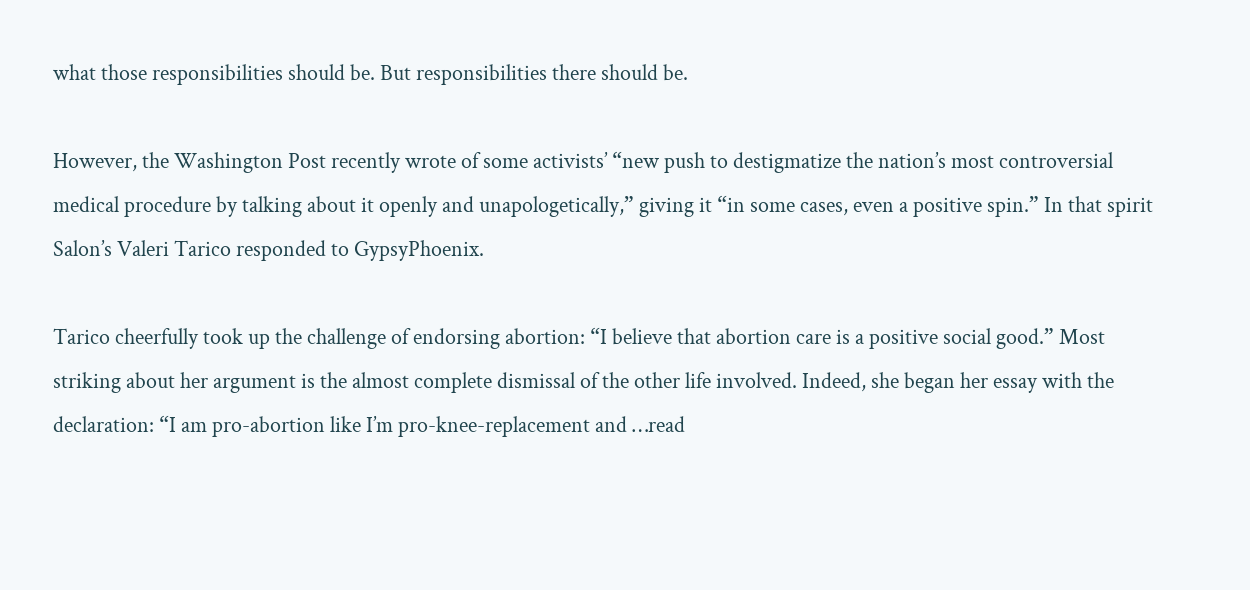what those responsibilities should be. But responsibilities there should be.

However, the Washington Post recently wrote of some activists’ “new push to destigmatize the nation’s most controversial medical procedure by talking about it openly and unapologetically,” giving it “in some cases, even a positive spin.” In that spirit Salon’s Valeri Tarico responded to GypsyPhoenix.

Tarico cheerfully took up the challenge of endorsing abortion: “I believe that abortion care is a positive social good.” Most striking about her argument is the almost complete dismissal of the other life involved. Indeed, she began her essay with the declaration: “I am pro-abortion like I’m pro-knee-replacement and …read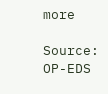more

Source: OP-EDS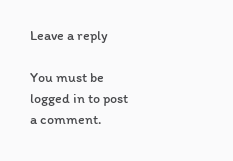Leave a reply

You must be logged in to post a comment.